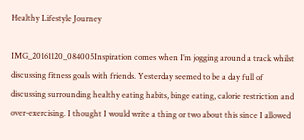Healthy Lifestyle Journey

IMG_20161120_084005Inspiration comes when I’m jogging around a track whilst discussing fitness goals with friends. Yesterday seemed to be a day full of discussing surrounding healthy eating habits, binge eating, calorie restriction and over-exercising. I thought I would write a thing or two about this since I allowed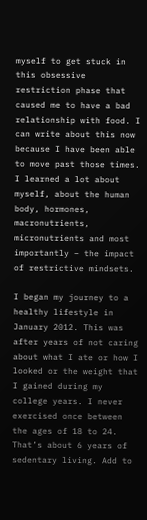myself to get stuck in this obsessive restriction phase that caused me to have a bad relationship with food. I can write about this now because I have been able to move past those times. I learned a lot about myself, about the human body, hormones, macronutrients, micronutrients and most importantly – the impact of restrictive mindsets.

I began my journey to a healthy lifestyle in January 2012. This was after years of not caring about what I ate or how I looked or the weight that I gained during my college years. I never exercised once between the ages of 18 to 24. That’s about 6 years of sedentary living. Add to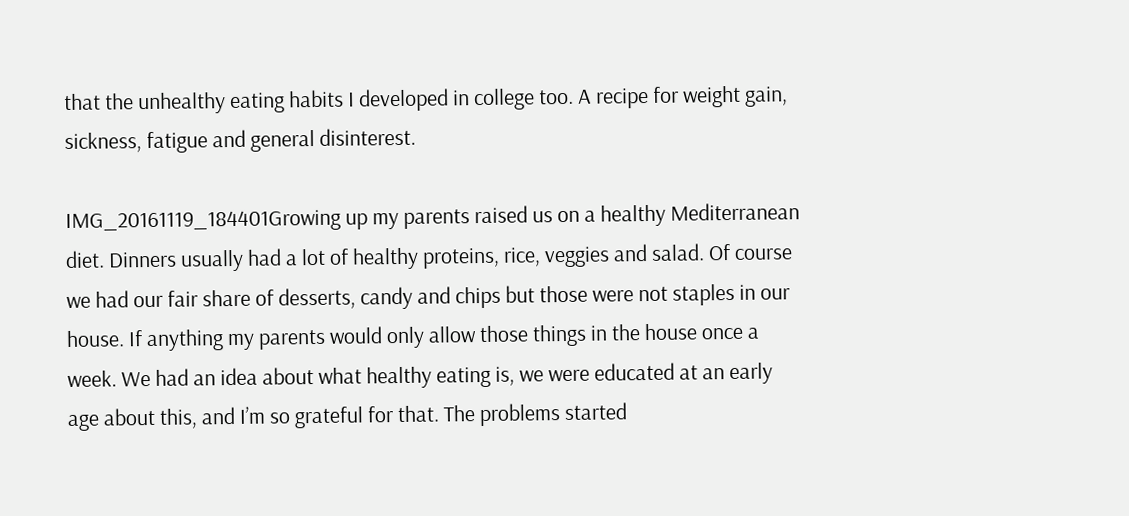that the unhealthy eating habits I developed in college too. A recipe for weight gain, sickness, fatigue and general disinterest.

IMG_20161119_184401Growing up my parents raised us on a healthy Mediterranean diet. Dinners usually had a lot of healthy proteins, rice, veggies and salad. Of course we had our fair share of desserts, candy and chips but those were not staples in our house. If anything my parents would only allow those things in the house once a week. We had an idea about what healthy eating is, we were educated at an early age about this, and I’m so grateful for that. The problems started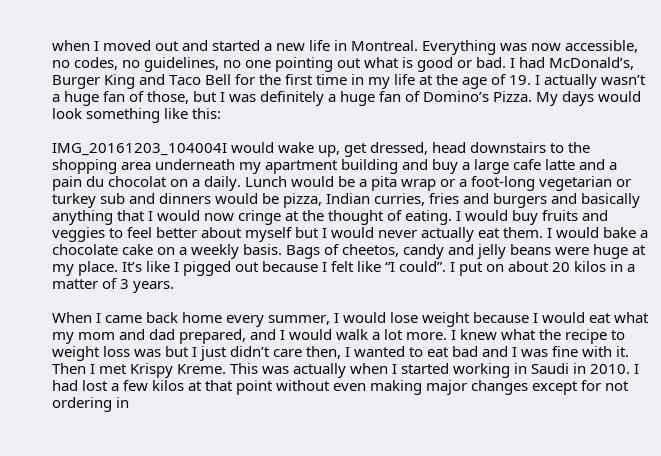when I moved out and started a new life in Montreal. Everything was now accessible, no codes, no guidelines, no one pointing out what is good or bad. I had McDonald’s, Burger King and Taco Bell for the first time in my life at the age of 19. I actually wasn’t a huge fan of those, but I was definitely a huge fan of Domino’s Pizza. My days would look something like this:

IMG_20161203_104004I would wake up, get dressed, head downstairs to the shopping area underneath my apartment building and buy a large cafe latte and a pain du chocolat on a daily. Lunch would be a pita wrap or a foot-long vegetarian or turkey sub and dinners would be pizza, Indian curries, fries and burgers and basically anything that I would now cringe at the thought of eating. I would buy fruits and veggies to feel better about myself but I would never actually eat them. I would bake a chocolate cake on a weekly basis. Bags of cheetos, candy and jelly beans were huge at my place. It’s like I pigged out because I felt like “I could”. I put on about 20 kilos in a matter of 3 years.

When I came back home every summer, I would lose weight because I would eat what my mom and dad prepared, and I would walk a lot more. I knew what the recipe to weight loss was but I just didn’t care then, I wanted to eat bad and I was fine with it. Then I met Krispy Kreme. This was actually when I started working in Saudi in 2010. I had lost a few kilos at that point without even making major changes except for not ordering in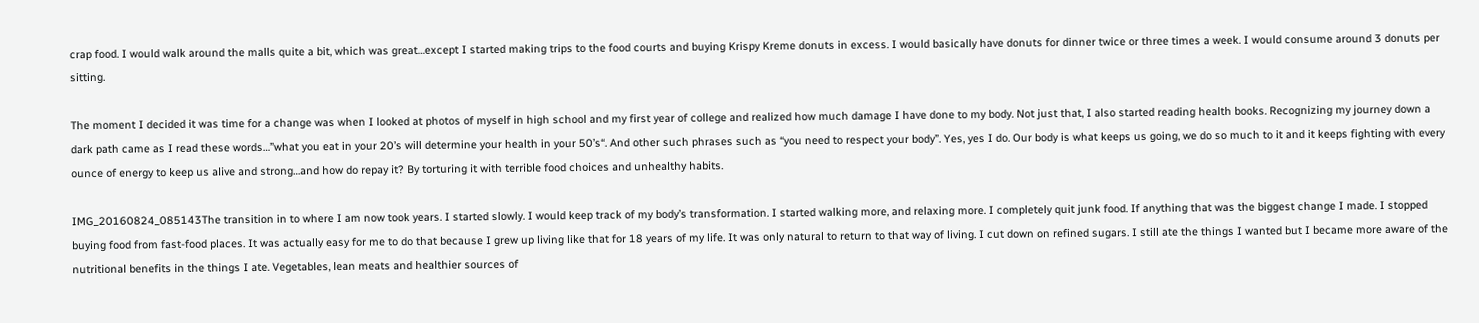crap food. I would walk around the malls quite a bit, which was great…except I started making trips to the food courts and buying Krispy Kreme donuts in excess. I would basically have donuts for dinner twice or three times a week. I would consume around 3 donuts per sitting.

The moment I decided it was time for a change was when I looked at photos of myself in high school and my first year of college and realized how much damage I have done to my body. Not just that, I also started reading health books. Recognizing my journey down a dark path came as I read these words…”what you eat in your 20’s will determine your health in your 50’s“. And other such phrases such as “you need to respect your body”. Yes, yes I do. Our body is what keeps us going, we do so much to it and it keeps fighting with every ounce of energy to keep us alive and strong…and how do repay it? By torturing it with terrible food choices and unhealthy habits.

IMG_20160824_085143The transition in to where I am now took years. I started slowly. I would keep track of my body’s transformation. I started walking more, and relaxing more. I completely quit junk food. If anything that was the biggest change I made. I stopped buying food from fast-food places. It was actually easy for me to do that because I grew up living like that for 18 years of my life. It was only natural to return to that way of living. I cut down on refined sugars. I still ate the things I wanted but I became more aware of the nutritional benefits in the things I ate. Vegetables, lean meats and healthier sources of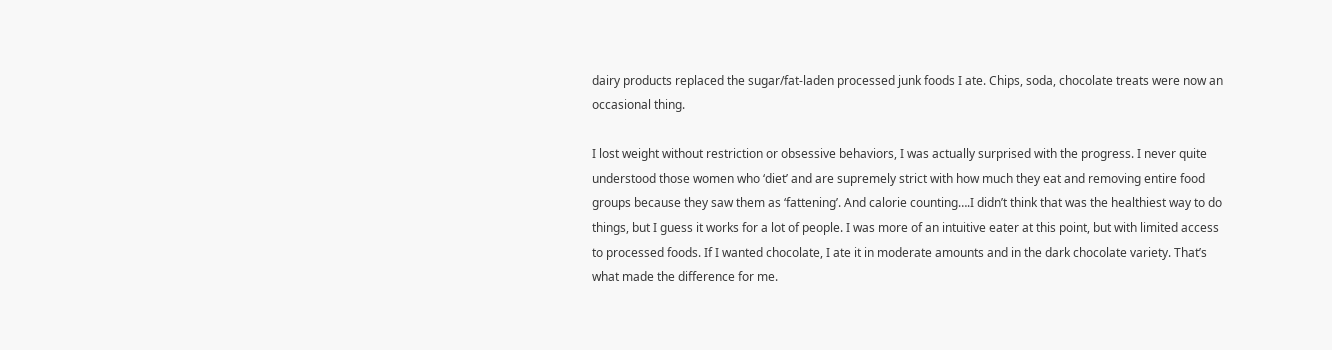dairy products replaced the sugar/fat-laden processed junk foods I ate. Chips, soda, chocolate treats were now an occasional thing.

I lost weight without restriction or obsessive behaviors, I was actually surprised with the progress. I never quite understood those women who ‘diet’ and are supremely strict with how much they eat and removing entire food groups because they saw them as ‘fattening’. And calorie counting….I didn’t think that was the healthiest way to do things, but I guess it works for a lot of people. I was more of an intuitive eater at this point, but with limited access to processed foods. If I wanted chocolate, I ate it in moderate amounts and in the dark chocolate variety. That’s what made the difference for me.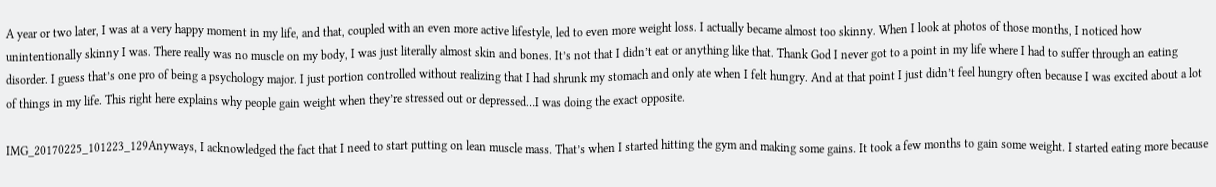A year or two later, I was at a very happy moment in my life, and that, coupled with an even more active lifestyle, led to even more weight loss. I actually became almost too skinny. When I look at photos of those months, I noticed how unintentionally skinny I was. There really was no muscle on my body, I was just literally almost skin and bones. It’s not that I didn’t eat or anything like that. Thank God I never got to a point in my life where I had to suffer through an eating disorder. I guess that’s one pro of being a psychology major. I just portion controlled without realizing that I had shrunk my stomach and only ate when I felt hungry. And at that point I just didn’t feel hungry often because I was excited about a lot of things in my life. This right here explains why people gain weight when they’re stressed out or depressed…I was doing the exact opposite.

IMG_20170225_101223_129Anyways, I acknowledged the fact that I need to start putting on lean muscle mass. That’s when I started hitting the gym and making some gains. It took a few months to gain some weight. I started eating more because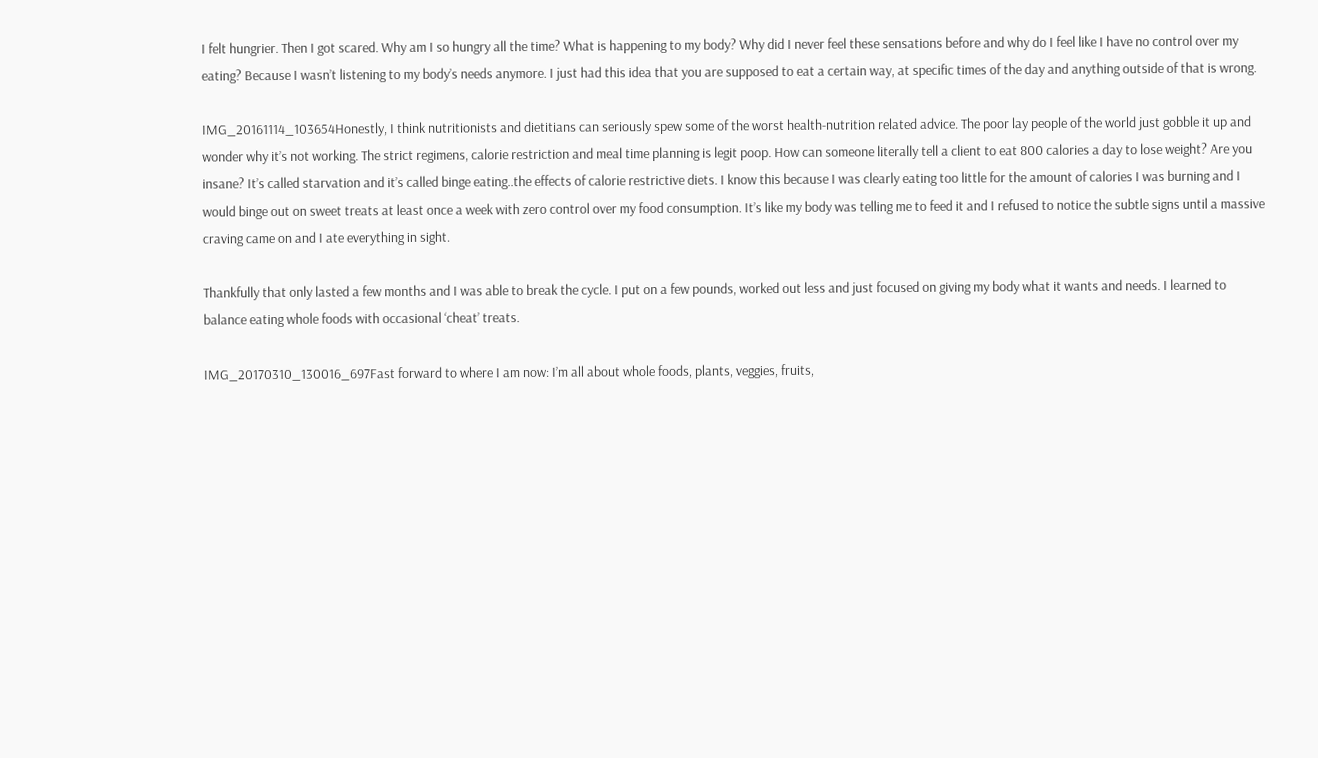I felt hungrier. Then I got scared. Why am I so hungry all the time? What is happening to my body? Why did I never feel these sensations before and why do I feel like I have no control over my eating? Because I wasn’t listening to my body’s needs anymore. I just had this idea that you are supposed to eat a certain way, at specific times of the day and anything outside of that is wrong.

IMG_20161114_103654Honestly, I think nutritionists and dietitians can seriously spew some of the worst health-nutrition related advice. The poor lay people of the world just gobble it up and wonder why it’s not working. The strict regimens, calorie restriction and meal time planning is legit poop. How can someone literally tell a client to eat 800 calories a day to lose weight? Are you insane? It’s called starvation and it’s called binge eating..the effects of calorie restrictive diets. I know this because I was clearly eating too little for the amount of calories I was burning and I would binge out on sweet treats at least once a week with zero control over my food consumption. It’s like my body was telling me to feed it and I refused to notice the subtle signs until a massive craving came on and I ate everything in sight.

Thankfully that only lasted a few months and I was able to break the cycle. I put on a few pounds, worked out less and just focused on giving my body what it wants and needs. I learned to balance eating whole foods with occasional ‘cheat’ treats.

IMG_20170310_130016_697Fast forward to where I am now: I’m all about whole foods, plants, veggies, fruits,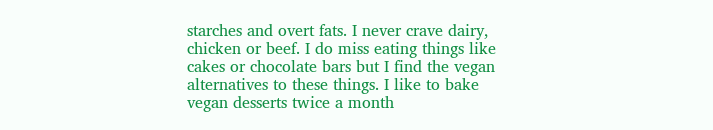starches and overt fats. I never crave dairy, chicken or beef. I do miss eating things like cakes or chocolate bars but I find the vegan alternatives to these things. I like to bake vegan desserts twice a month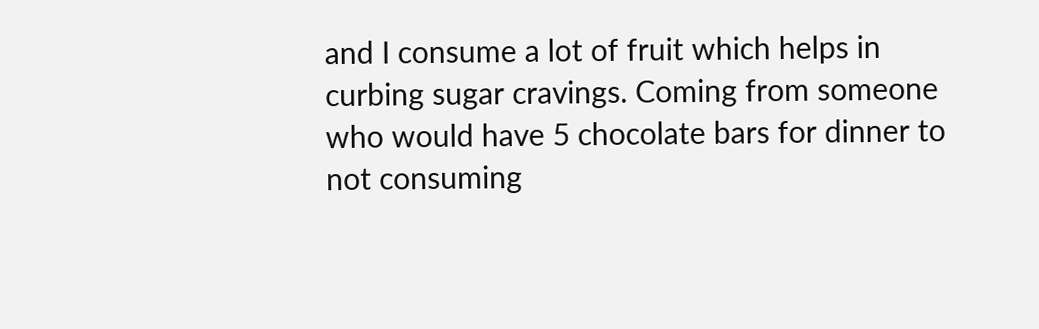and I consume a lot of fruit which helps in curbing sugar cravings. Coming from someone who would have 5 chocolate bars for dinner to not consuming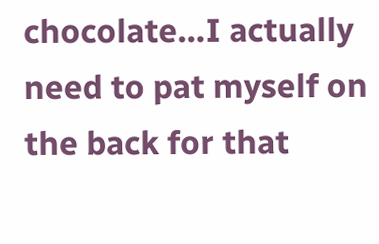chocolate…I actually need to pat myself on the back for that